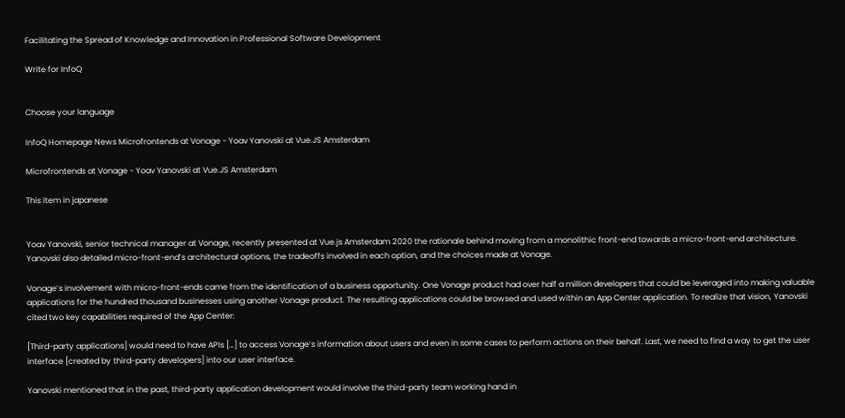Facilitating the Spread of Knowledge and Innovation in Professional Software Development

Write for InfoQ


Choose your language

InfoQ Homepage News Microfrontends at Vonage - Yoav Yanovski at Vue.JS Amsterdam

Microfrontends at Vonage - Yoav Yanovski at Vue.JS Amsterdam

This item in japanese


Yoav Yanovski, senior technical manager at Vonage, recently presented at Vue.js Amsterdam 2020 the rationale behind moving from a monolithic front-end towards a micro-front-end architecture. Yanovski also detailed micro-front-end’s architectural options, the tradeoffs involved in each option, and the choices made at Vonage.

Vonage’s involvement with micro-front-ends came from the identification of a business opportunity. One Vonage product had over half a million developers that could be leveraged into making valuable applications for the hundred thousand businesses using another Vonage product. The resulting applications could be browsed and used within an App Center application. To realize that vision, Yanovski cited two key capabilities required of the App Center:

[Third-party applications] would need to have APIs […] to access Vonage’s information about users and even in some cases to perform actions on their behalf. Last, we need to find a way to get the user interface [created by third-party developers] into our user interface.

Yanovski mentioned that in the past, third-party application development would involve the third-party team working hand in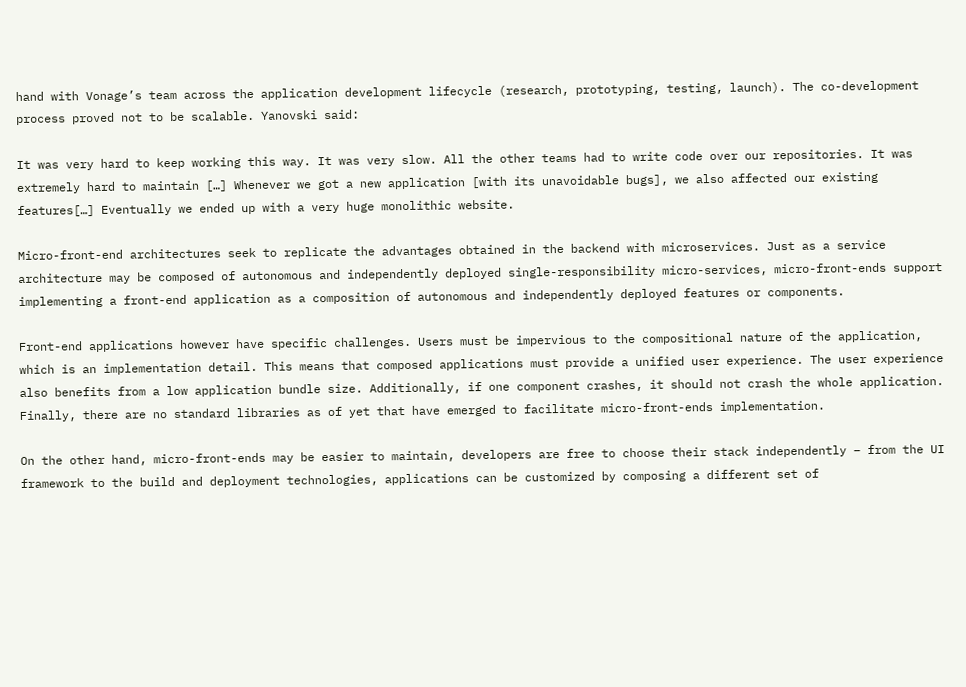hand with Vonage’s team across the application development lifecycle (research, prototyping, testing, launch). The co-development process proved not to be scalable. Yanovski said:

It was very hard to keep working this way. It was very slow. All the other teams had to write code over our repositories. It was extremely hard to maintain […] Whenever we got a new application [with its unavoidable bugs], we also affected our existing features[…] Eventually we ended up with a very huge monolithic website.

Micro-front-end architectures seek to replicate the advantages obtained in the backend with microservices. Just as a service architecture may be composed of autonomous and independently deployed single-responsibility micro-services, micro-front-ends support implementing a front-end application as a composition of autonomous and independently deployed features or components.

Front-end applications however have specific challenges. Users must be impervious to the compositional nature of the application, which is an implementation detail. This means that composed applications must provide a unified user experience. The user experience also benefits from a low application bundle size. Additionally, if one component crashes, it should not crash the whole application. Finally, there are no standard libraries as of yet that have emerged to facilitate micro-front-ends implementation.

On the other hand, micro-front-ends may be easier to maintain, developers are free to choose their stack independently – from the UI framework to the build and deployment technologies, applications can be customized by composing a different set of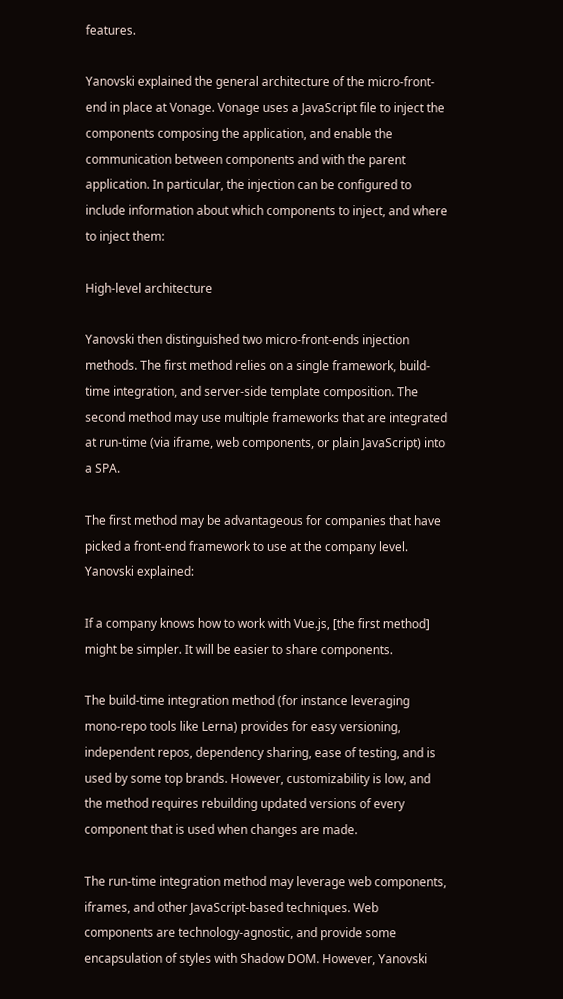features.

Yanovski explained the general architecture of the micro-front-end in place at Vonage. Vonage uses a JavaScript file to inject the components composing the application, and enable the communication between components and with the parent application. In particular, the injection can be configured to include information about which components to inject, and where to inject them:

High-level architecture

Yanovski then distinguished two micro-front-ends injection methods. The first method relies on a single framework, build-time integration, and server-side template composition. The second method may use multiple frameworks that are integrated at run-time (via iframe, web components, or plain JavaScript) into a SPA.

The first method may be advantageous for companies that have picked a front-end framework to use at the company level. Yanovski explained:

If a company knows how to work with Vue.js, [the first method] might be simpler. It will be easier to share components.

The build-time integration method (for instance leveraging mono-repo tools like Lerna) provides for easy versioning, independent repos, dependency sharing, ease of testing, and is used by some top brands. However, customizability is low, and the method requires rebuilding updated versions of every component that is used when changes are made.

The run-time integration method may leverage web components, iframes, and other JavaScript-based techniques. Web components are technology-agnostic, and provide some encapsulation of styles with Shadow DOM. However, Yanovski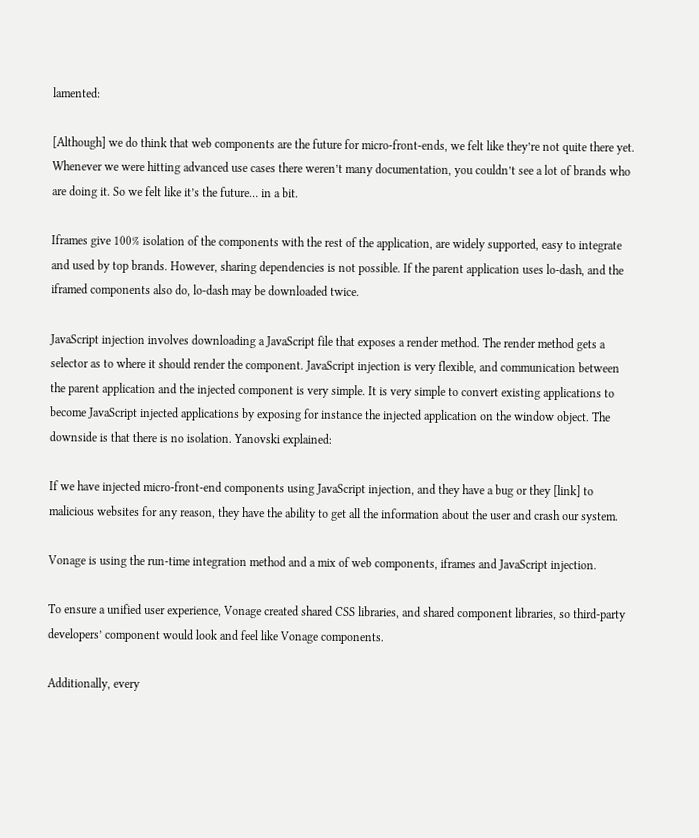lamented:

[Although] we do think that web components are the future for micro-front-ends, we felt like they’re not quite there yet. Whenever we were hitting advanced use cases there weren’t many documentation, you couldn’t see a lot of brands who are doing it. So we felt like it’s the future… in a bit.

Iframes give 100% isolation of the components with the rest of the application, are widely supported, easy to integrate and used by top brands. However, sharing dependencies is not possible. If the parent application uses lo-dash, and the iframed components also do, lo-dash may be downloaded twice.

JavaScript injection involves downloading a JavaScript file that exposes a render method. The render method gets a selector as to where it should render the component. JavaScript injection is very flexible, and communication between the parent application and the injected component is very simple. It is very simple to convert existing applications to become JavaScript injected applications by exposing for instance the injected application on the window object. The downside is that there is no isolation. Yanovski explained:

If we have injected micro-front-end components using JavaScript injection, and they have a bug or they [link] to malicious websites for any reason, they have the ability to get all the information about the user and crash our system.

Vonage is using the run-time integration method and a mix of web components, iframes and JavaScript injection.

To ensure a unified user experience, Vonage created shared CSS libraries, and shared component libraries, so third-party developers’ component would look and feel like Vonage components.

Additionally, every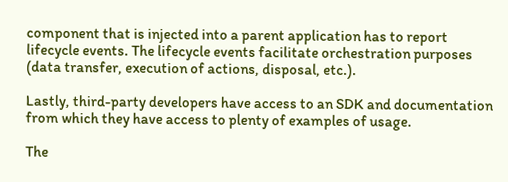component that is injected into a parent application has to report lifecycle events. The lifecycle events facilitate orchestration purposes (data transfer, execution of actions, disposal, etc.).

Lastly, third-party developers have access to an SDK and documentation from which they have access to plenty of examples of usage.

The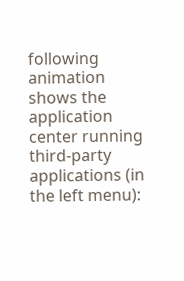following animation shows the application center running third-party applications (in the left menu):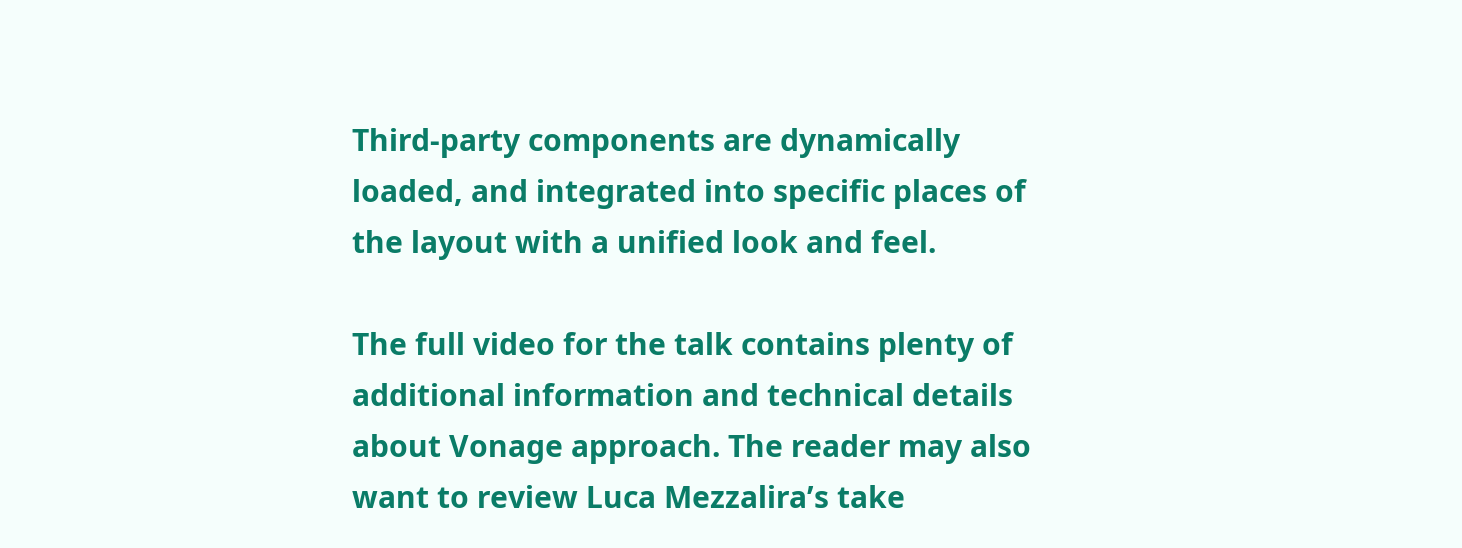Third-party components are dynamically loaded, and integrated into specific places of the layout with a unified look and feel.

The full video for the talk contains plenty of additional information and technical details about Vonage approach. The reader may also want to review Luca Mezzalira’s take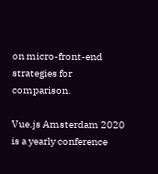on micro-front-end strategies for comparison.

Vue.js Amsterdam 2020 is a yearly conference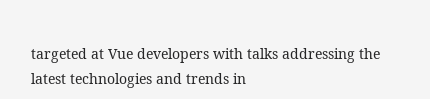targeted at Vue developers with talks addressing the latest technologies and trends in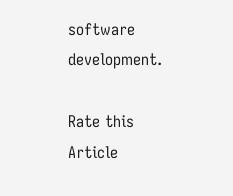software development.

Rate this Article